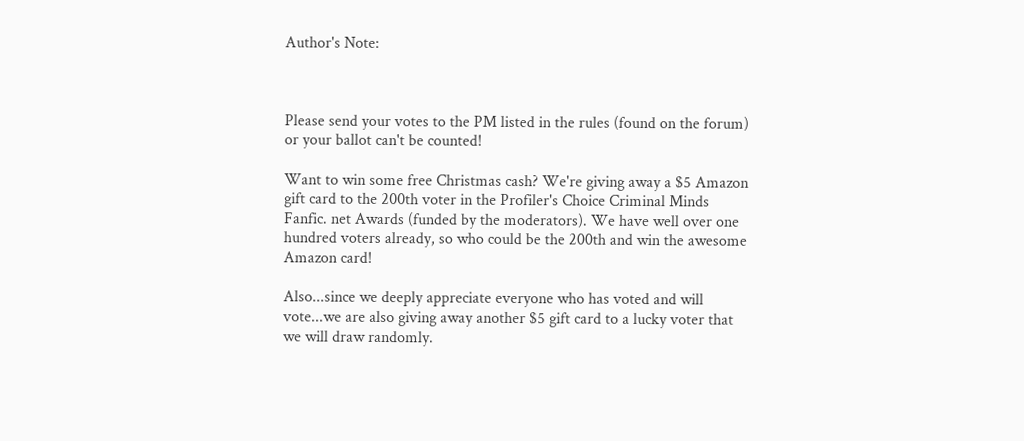Author's Note:



Please send your votes to the PM listed in the rules (found on the forum) or your ballot can't be counted!

Want to win some free Christmas cash? We're giving away a $5 Amazon gift card to the 200th voter in the Profiler's Choice Criminal Minds Fanfic. net Awards (funded by the moderators). We have well over one hundred voters already, so who could be the 200th and win the awesome Amazon card!

Also...since we deeply appreciate everyone who has voted and will vote...we are also giving away another $5 gift card to a lucky voter that we will draw randomly.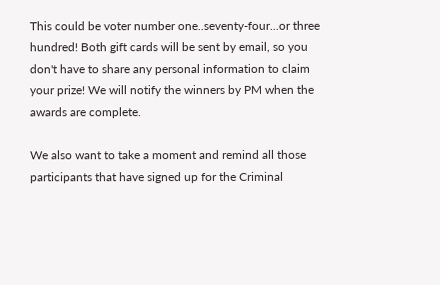This could be voter number one..seventy-four...or three hundred! Both gift cards will be sent by email, so you don't have to share any personal information to claim your prize! We will notify the winners by PM when the awards are complete.

We also want to take a moment and remind all those participants that have signed up for the Criminal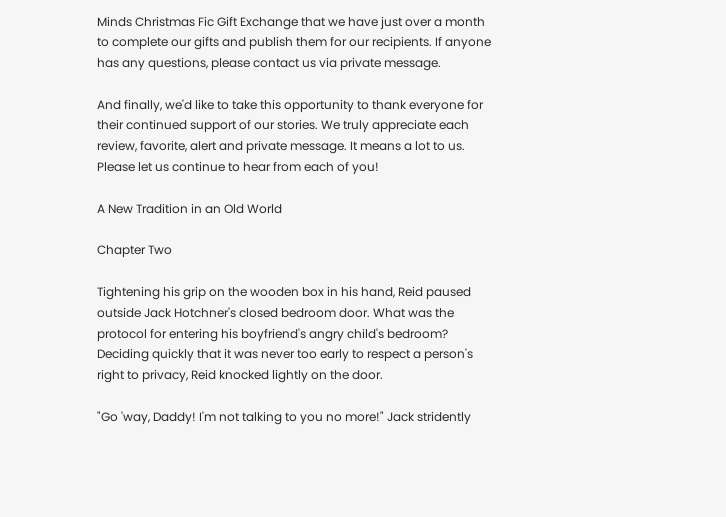Minds Christmas Fic Gift Exchange that we have just over a month to complete our gifts and publish them for our recipients. If anyone has any questions, please contact us via private message.

And finally, we'd like to take this opportunity to thank everyone for their continued support of our stories. We truly appreciate each review, favorite, alert and private message. It means a lot to us. Please let us continue to hear from each of you!

A New Tradition in an Old World

Chapter Two

Tightening his grip on the wooden box in his hand, Reid paused outside Jack Hotchner's closed bedroom door. What was the protocol for entering his boyfriend's angry child's bedroom? Deciding quickly that it was never too early to respect a person's right to privacy, Reid knocked lightly on the door.

"Go 'way, Daddy! I'm not talking to you no more!" Jack stridently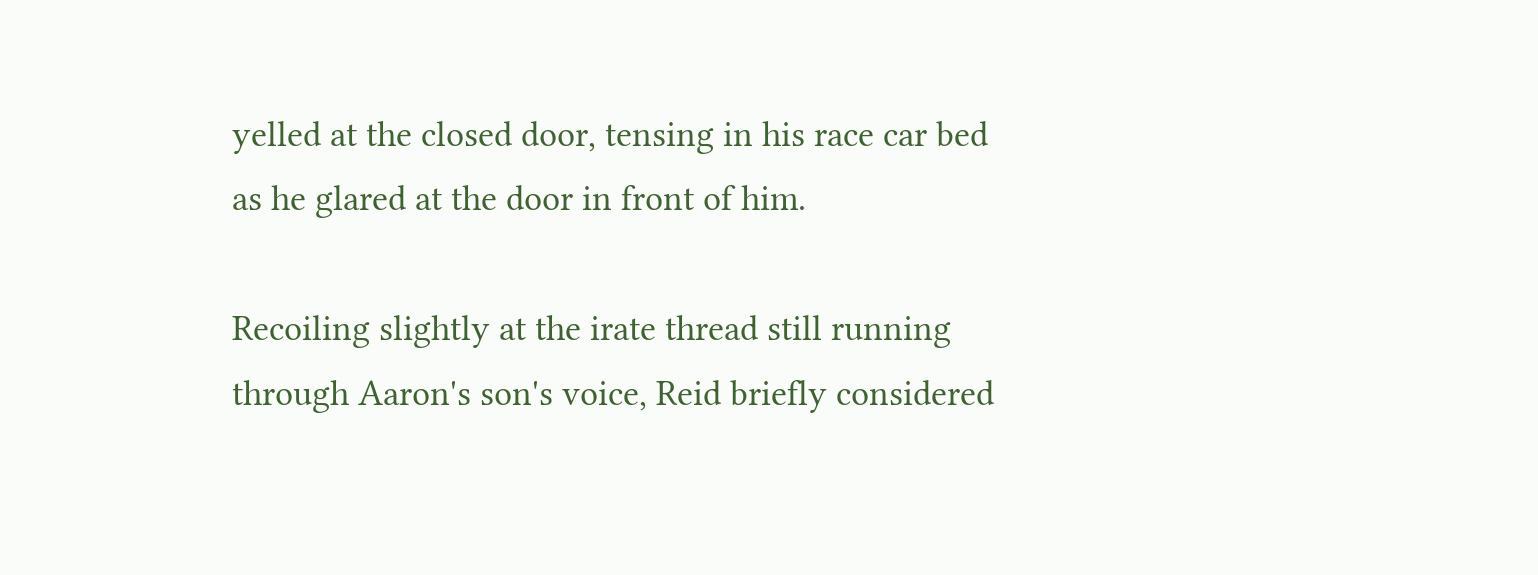yelled at the closed door, tensing in his race car bed as he glared at the door in front of him.

Recoiling slightly at the irate thread still running through Aaron's son's voice, Reid briefly considered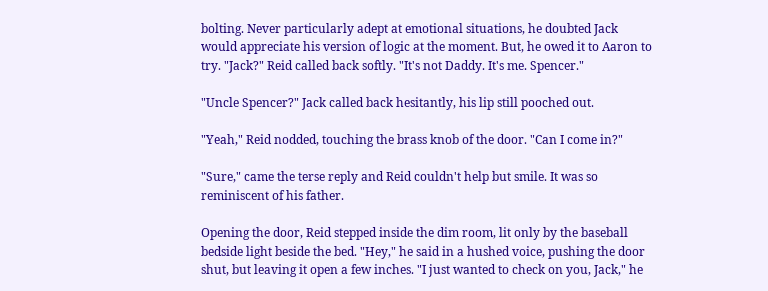bolting. Never particularly adept at emotional situations, he doubted Jack would appreciate his version of logic at the moment. But, he owed it to Aaron to try. "Jack?" Reid called back softly. "It's not Daddy. It's me. Spencer."

"Uncle Spencer?" Jack called back hesitantly, his lip still pooched out.

"Yeah," Reid nodded, touching the brass knob of the door. "Can I come in?"

"Sure," came the terse reply and Reid couldn't help but smile. It was so reminiscent of his father.

Opening the door, Reid stepped inside the dim room, lit only by the baseball bedside light beside the bed. "Hey," he said in a hushed voice, pushing the door shut, but leaving it open a few inches. "I just wanted to check on you, Jack," he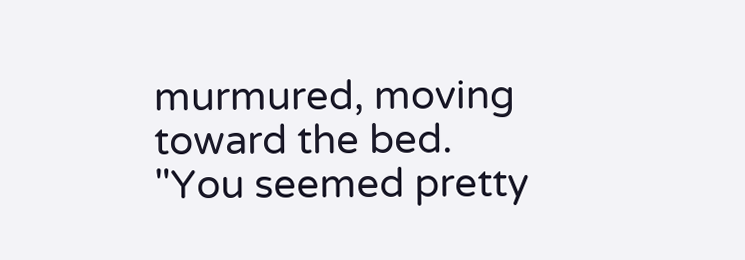murmured, moving toward the bed. "You seemed pretty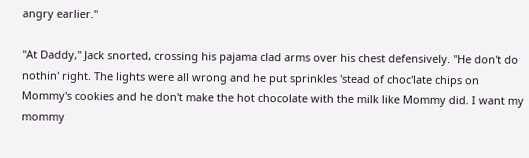angry earlier."

"At Daddy," Jack snorted, crossing his pajama clad arms over his chest defensively. "He don't do nothin' right. The lights were all wrong and he put sprinkles 'stead of choc'late chips on Mommy's cookies and he don't make the hot chocolate with the milk like Mommy did. I want my mommy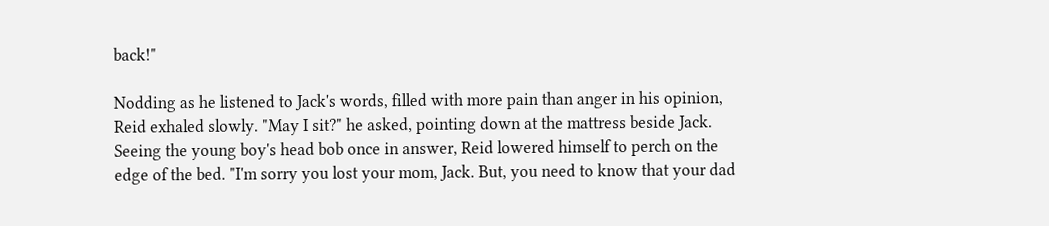back!"

Nodding as he listened to Jack's words, filled with more pain than anger in his opinion, Reid exhaled slowly. "May I sit?" he asked, pointing down at the mattress beside Jack. Seeing the young boy's head bob once in answer, Reid lowered himself to perch on the edge of the bed. "I'm sorry you lost your mom, Jack. But, you need to know that your dad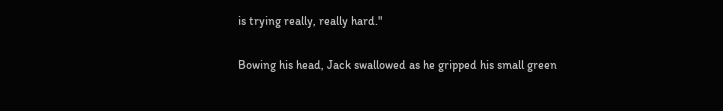is trying really, really hard."

Bowing his head, Jack swallowed as he gripped his small green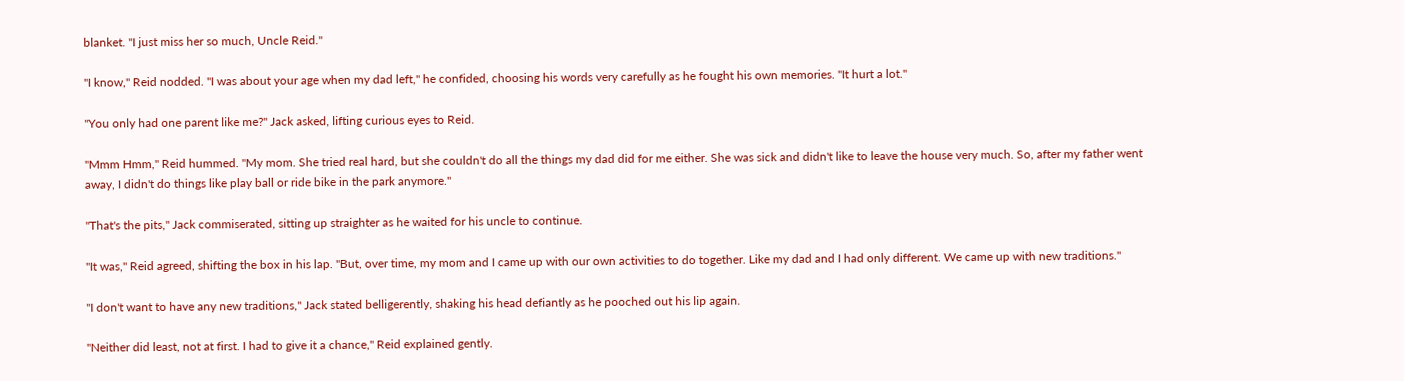blanket. "I just miss her so much, Uncle Reid."

"I know," Reid nodded. "I was about your age when my dad left," he confided, choosing his words very carefully as he fought his own memories. "It hurt a lot."

"You only had one parent like me?" Jack asked, lifting curious eyes to Reid.

"Mmm Hmm," Reid hummed. "My mom. She tried real hard, but she couldn't do all the things my dad did for me either. She was sick and didn't like to leave the house very much. So, after my father went away, I didn't do things like play ball or ride bike in the park anymore."

"That's the pits," Jack commiserated, sitting up straighter as he waited for his uncle to continue.

"It was," Reid agreed, shifting the box in his lap. "But, over time, my mom and I came up with our own activities to do together. Like my dad and I had only different. We came up with new traditions."

"I don't want to have any new traditions," Jack stated belligerently, shaking his head defiantly as he pooched out his lip again.

"Neither did least, not at first. I had to give it a chance," Reid explained gently.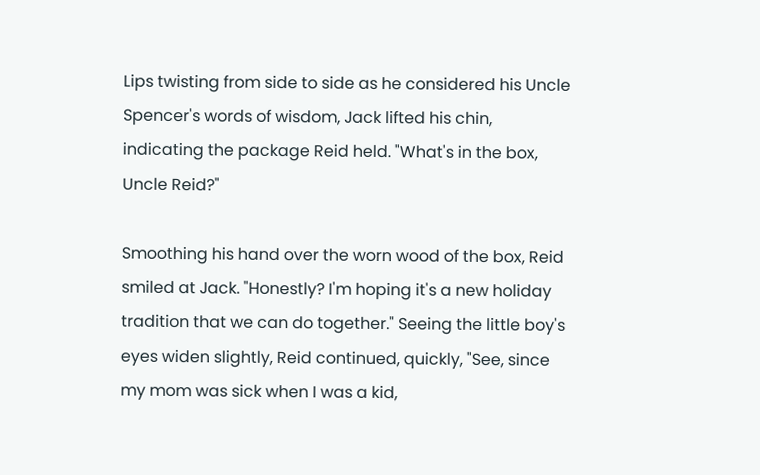Lips twisting from side to side as he considered his Uncle Spencer's words of wisdom, Jack lifted his chin, indicating the package Reid held. "What's in the box, Uncle Reid?"

Smoothing his hand over the worn wood of the box, Reid smiled at Jack. "Honestly? I'm hoping it's a new holiday tradition that we can do together." Seeing the little boy's eyes widen slightly, Reid continued, quickly, "See, since my mom was sick when I was a kid,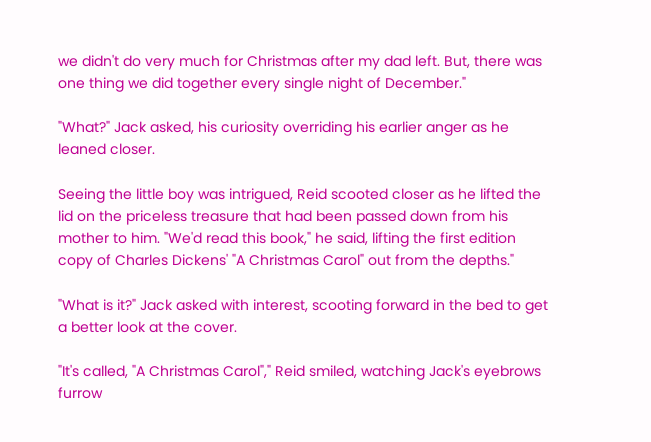we didn't do very much for Christmas after my dad left. But, there was one thing we did together every single night of December."

"What?" Jack asked, his curiosity overriding his earlier anger as he leaned closer.

Seeing the little boy was intrigued, Reid scooted closer as he lifted the lid on the priceless treasure that had been passed down from his mother to him. "We'd read this book," he said, lifting the first edition copy of Charles Dickens' "A Christmas Carol" out from the depths."

"What is it?" Jack asked with interest, scooting forward in the bed to get a better look at the cover.

"It's called, "A Christmas Carol"," Reid smiled, watching Jack's eyebrows furrow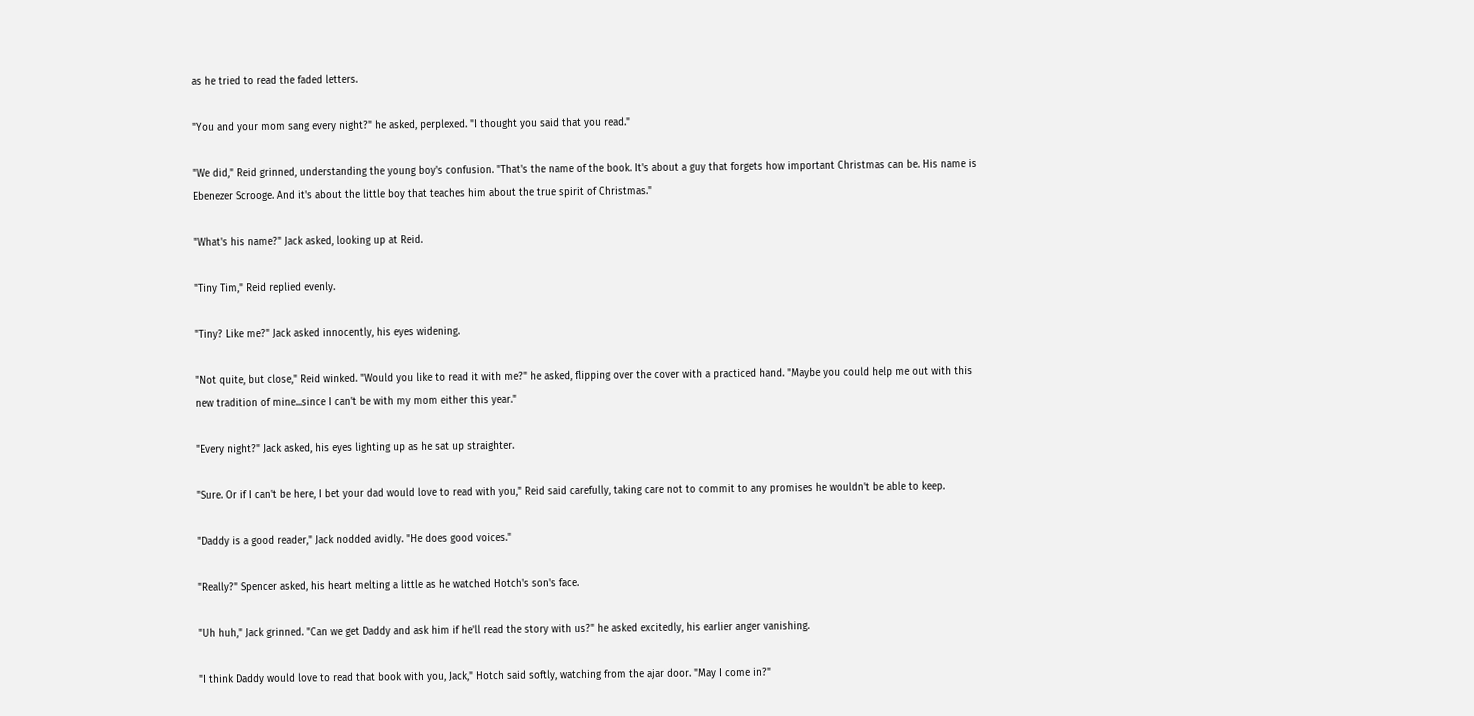as he tried to read the faded letters.

"You and your mom sang every night?" he asked, perplexed. "I thought you said that you read."

"We did," Reid grinned, understanding the young boy's confusion. "That's the name of the book. It's about a guy that forgets how important Christmas can be. His name is Ebenezer Scrooge. And it's about the little boy that teaches him about the true spirit of Christmas."

"What's his name?" Jack asked, looking up at Reid.

"Tiny Tim," Reid replied evenly.

"Tiny? Like me?" Jack asked innocently, his eyes widening.

"Not quite, but close," Reid winked. "Would you like to read it with me?" he asked, flipping over the cover with a practiced hand. "Maybe you could help me out with this new tradition of mine...since I can't be with my mom either this year."

"Every night?" Jack asked, his eyes lighting up as he sat up straighter.

"Sure. Or if I can't be here, I bet your dad would love to read with you," Reid said carefully, taking care not to commit to any promises he wouldn't be able to keep.

"Daddy is a good reader," Jack nodded avidly. "He does good voices."

"Really?" Spencer asked, his heart melting a little as he watched Hotch's son's face.

"Uh huh," Jack grinned. "Can we get Daddy and ask him if he'll read the story with us?" he asked excitedly, his earlier anger vanishing.

"I think Daddy would love to read that book with you, Jack," Hotch said softly, watching from the ajar door. "May I come in?"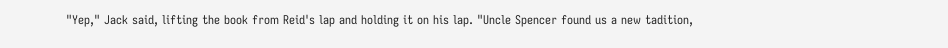"Yep," Jack said, lifting the book from Reid's lap and holding it on his lap. "Uncle Spencer found us a new tadition,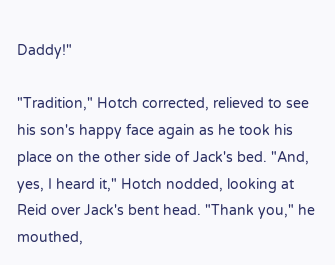Daddy!"

"Tradition," Hotch corrected, relieved to see his son's happy face again as he took his place on the other side of Jack's bed. "And, yes, I heard it," Hotch nodded, looking at Reid over Jack's bent head. "Thank you," he mouthed,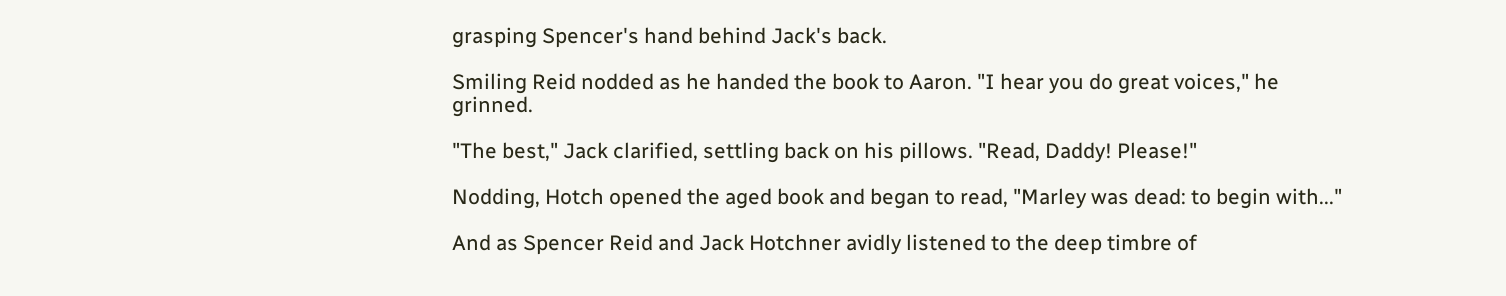grasping Spencer's hand behind Jack's back.

Smiling Reid nodded as he handed the book to Aaron. "I hear you do great voices," he grinned.

"The best," Jack clarified, settling back on his pillows. "Read, Daddy! Please!"

Nodding, Hotch opened the aged book and began to read, "Marley was dead: to begin with..."

And as Spencer Reid and Jack Hotchner avidly listened to the deep timbre of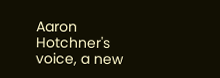Aaron Hotchner's voice, a new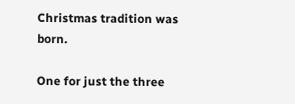Christmas tradition was born.

One for just the three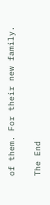of them. For their new family.

The End